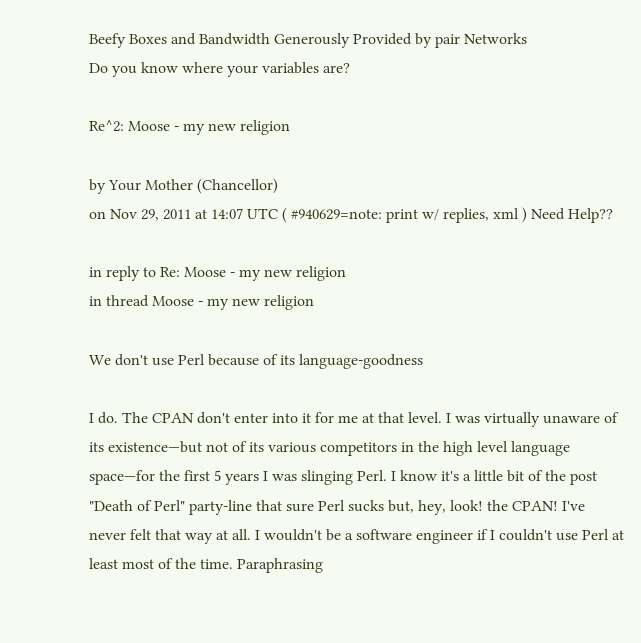Beefy Boxes and Bandwidth Generously Provided by pair Networks
Do you know where your variables are?

Re^2: Moose - my new religion

by Your Mother (Chancellor)
on Nov 29, 2011 at 14:07 UTC ( #940629=note: print w/ replies, xml ) Need Help??

in reply to Re: Moose - my new religion
in thread Moose - my new religion

We don't use Perl because of its language-goodness

I do. The CPAN don't enter into it for me at that level. I was virtually unaware of its existence—but not of its various competitors in the high level language space—for the first 5 years I was slinging Perl. I know it's a little bit of the post "Death of Perl" party-line that sure Perl sucks but, hey, look! the CPAN! I've never felt that way at all. I wouldn't be a software engineer if I couldn't use Perl at least most of the time. Paraphrasing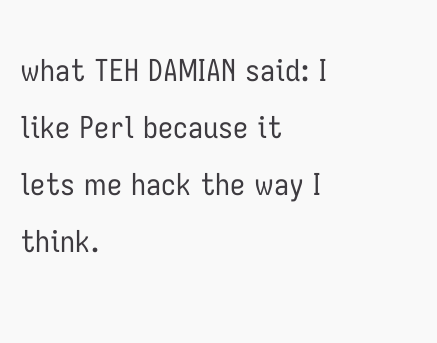what TEH DAMIAN said: I like Perl because it lets me hack the way I think.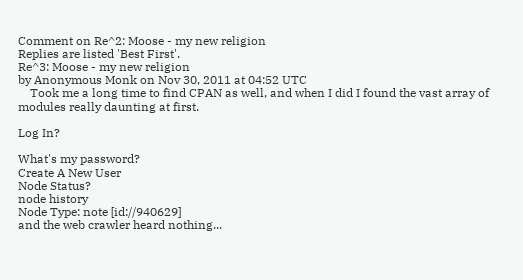Comment on Re^2: Moose - my new religion
Replies are listed 'Best First'.
Re^3: Moose - my new religion
by Anonymous Monk on Nov 30, 2011 at 04:52 UTC
    Took me a long time to find CPAN as well, and when I did I found the vast array of modules really daunting at first.

Log In?

What's my password?
Create A New User
Node Status?
node history
Node Type: note [id://940629]
and the web crawler heard nothing...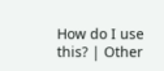How do I use this? | Other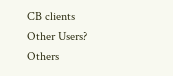CB clients
Other Users?
Others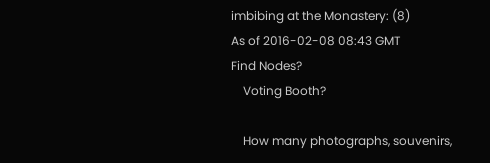imbibing at the Monastery: (8)
As of 2016-02-08 08:43 GMT
Find Nodes?
    Voting Booth?

    How many photographs, souvenirs,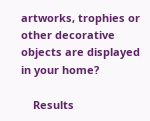artworks, trophies or other decorative objects are displayed in your home?

    Results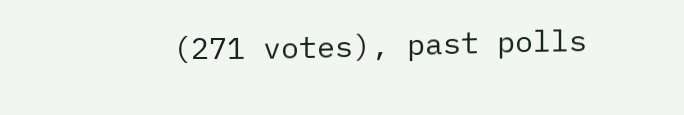(271 votes), past polls